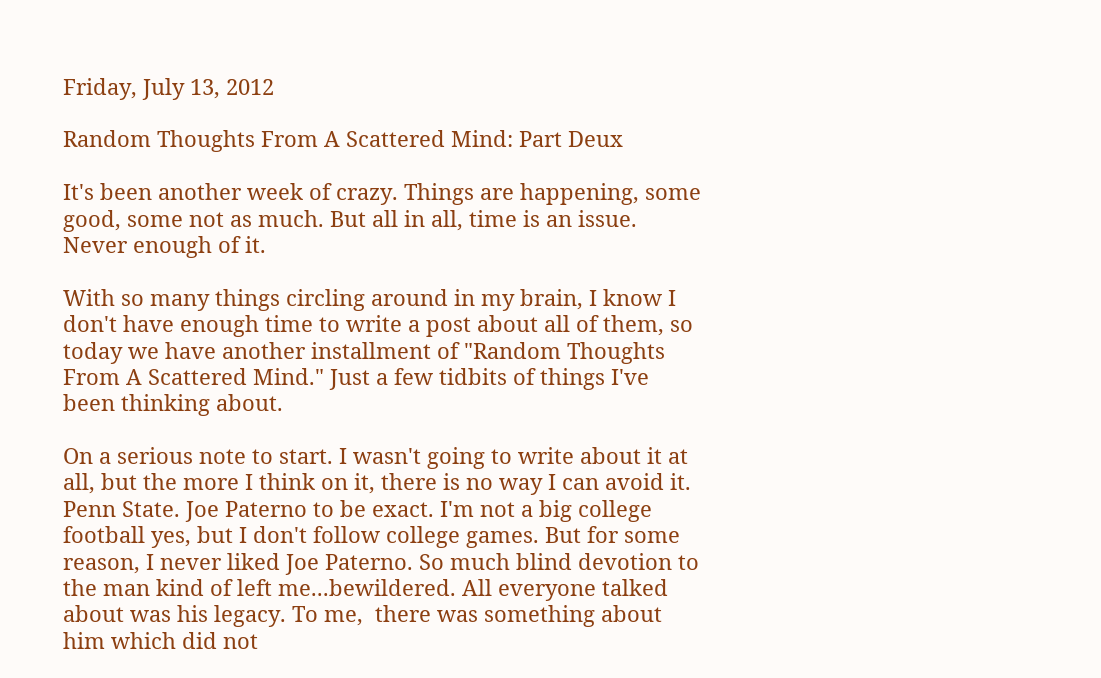Friday, July 13, 2012

Random Thoughts From A Scattered Mind: Part Deux

It's been another week of crazy. Things are happening, some good, some not as much. But all in all, time is an issue. Never enough of it.

With so many things circling around in my brain, I know I don't have enough time to write a post about all of them, so today we have another installment of "Random Thoughts From A Scattered Mind." Just a few tidbits of things I've been thinking about.

On a serious note to start. I wasn't going to write about it at all, but the more I think on it, there is no way I can avoid it. Penn State. Joe Paterno to be exact. I'm not a big college football yes, but I don't follow college games. But for some reason, I never liked Joe Paterno. So much blind devotion to the man kind of left me...bewildered. All everyone talked about was his legacy. To me,  there was something about him which did not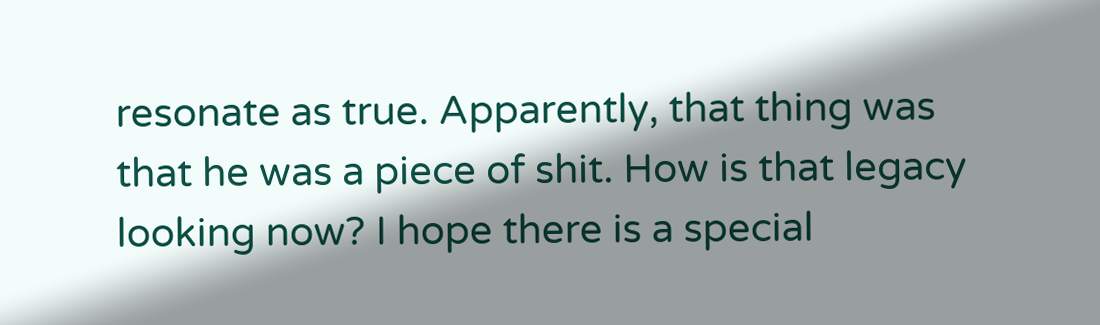resonate as true. Apparently, that thing was that he was a piece of shit. How is that legacy looking now? I hope there is a special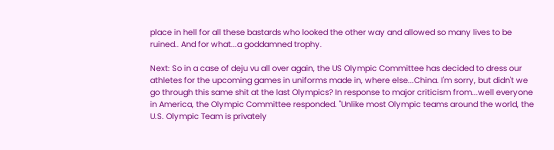place in hell for all these bastards who looked the other way and allowed so many lives to be ruined.. And for what...a goddamned trophy.

Next: So in a case of deju vu all over again, the US Olympic Committee has decided to dress our athletes for the upcoming games in uniforms made in, where else...China. I'm sorry, but didn't we go through this same shit at the last Olympics? In response to major criticism from...well everyone in America, the Olympic Committee responded. "Unlike most Olympic teams around the world, the U.S. Olympic Team is privately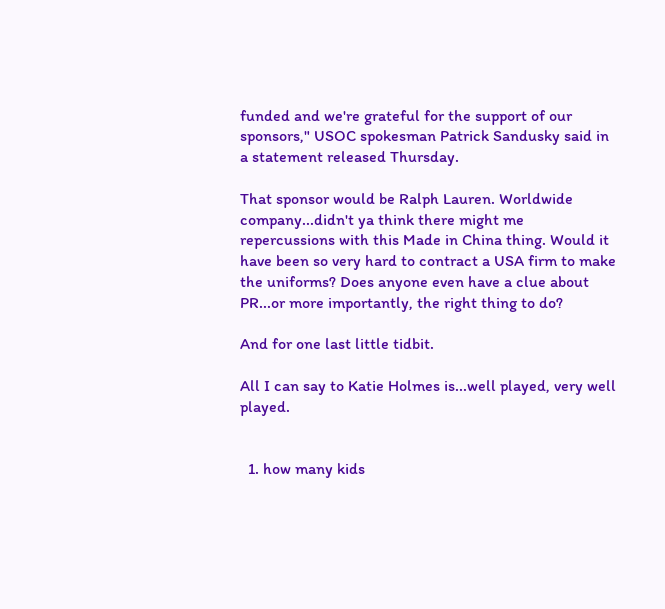funded and we're grateful for the support of our sponsors," USOC spokesman Patrick Sandusky said in a statement released Thursday.

That sponsor would be Ralph Lauren. Worldwide company...didn't ya think there might me repercussions with this Made in China thing. Would it have been so very hard to contract a USA firm to make the uniforms? Does anyone even have a clue about PR...or more importantly, the right thing to do?

And for one last little tidbit.

All I can say to Katie Holmes is...well played, very well played.


  1. how many kids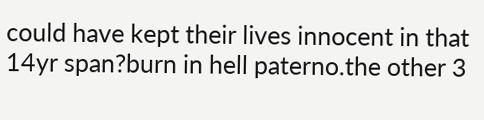could have kept their lives innocent in that 14yr span?burn in hell paterno.the other 3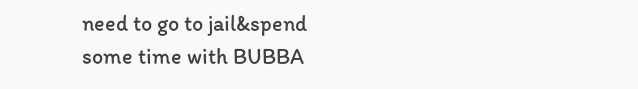need to go to jail&spend some time with BUBBA